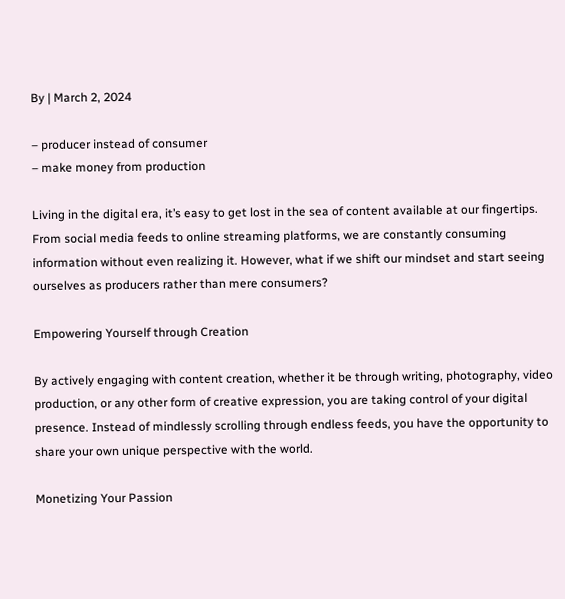By | March 2, 2024

– producer instead of consumer
– make money from production

Living in the digital era, it’s easy to get lost in the sea of content available at our fingertips. From social media feeds to online streaming platforms, we are constantly consuming information without even realizing it. However, what if we shift our mindset and start seeing ourselves as producers rather than mere consumers?

Empowering Yourself through Creation

By actively engaging with content creation, whether it be through writing, photography, video production, or any other form of creative expression, you are taking control of your digital presence. Instead of mindlessly scrolling through endless feeds, you have the opportunity to share your own unique perspective with the world.

Monetizing Your Passion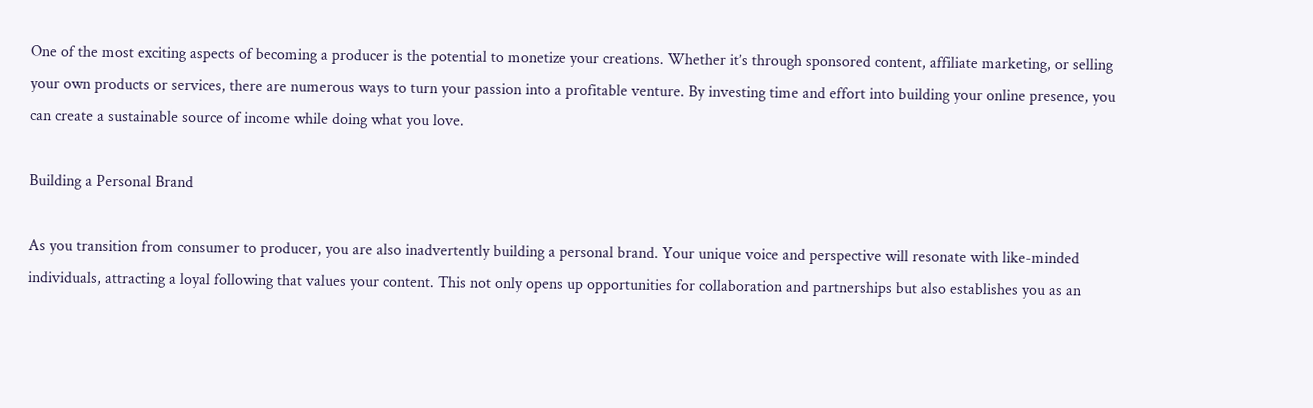One of the most exciting aspects of becoming a producer is the potential to monetize your creations. Whether it’s through sponsored content, affiliate marketing, or selling your own products or services, there are numerous ways to turn your passion into a profitable venture. By investing time and effort into building your online presence, you can create a sustainable source of income while doing what you love.

Building a Personal Brand

As you transition from consumer to producer, you are also inadvertently building a personal brand. Your unique voice and perspective will resonate with like-minded individuals, attracting a loyal following that values your content. This not only opens up opportunities for collaboration and partnerships but also establishes you as an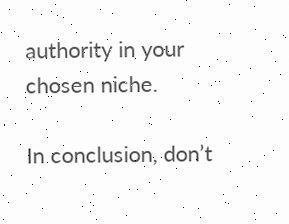authority in your chosen niche.

In conclusion, don’t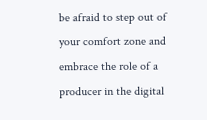be afraid to step out of your comfort zone and embrace the role of a producer in the digital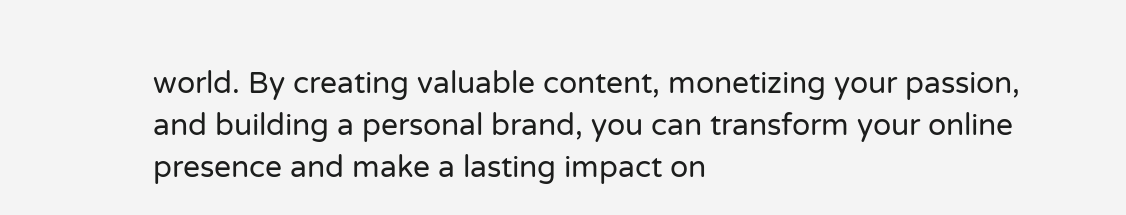world. By creating valuable content, monetizing your passion, and building a personal brand, you can transform your online presence and make a lasting impact on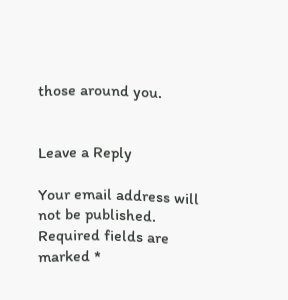those around you.


Leave a Reply

Your email address will not be published. Required fields are marked *